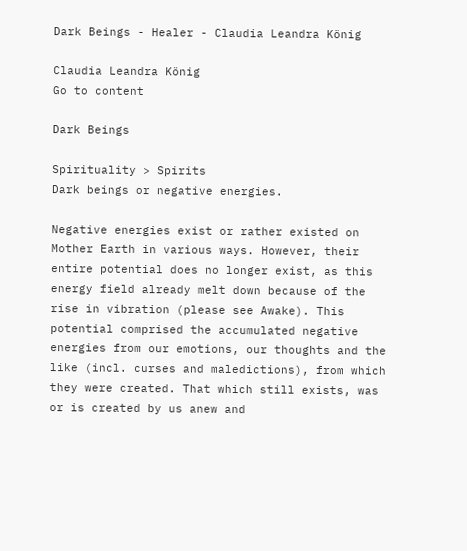Dark Beings - Healer - Claudia Leandra König

Claudia Leandra König
Go to content

Dark Beings

Spirituality > Spirits
Dark beings or negative energies.

Negative energies exist or rather existed on Mother Earth in various ways. However, their entire potential does no longer exist, as this energy field already melt down because of the rise in vibration (please see Awake). This potential comprised the accumulated negative energies from our emotions, our thoughts and the like (incl. curses and maledictions), from which they were created. That which still exists, was or is created by us anew and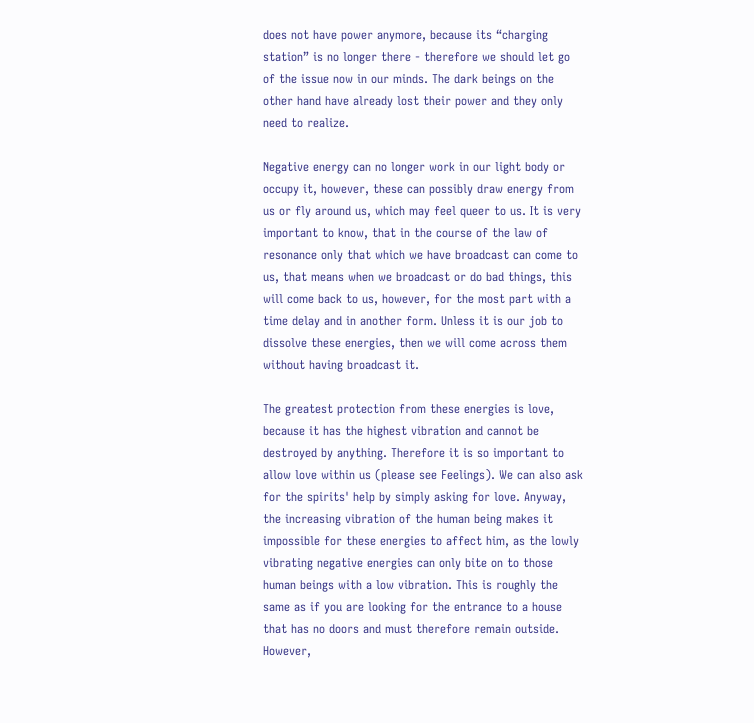does not have power anymore, because its “charging station” is no longer there - therefore we should let go of the issue now in our minds. The dark beings on the other hand have already lost their power and they only need to realize.

Negative energy can no longer work in our light body or occupy it, however, these can possibly draw energy from us or fly around us, which may feel queer to us. It is very important to know, that in the course of the law of resonance only that which we have broadcast can come to us, that means when we broadcast or do bad things, this will come back to us, however, for the most part with a time delay and in another form. Unless it is our job to dissolve these energies, then we will come across them without having broadcast it.

The greatest protection from these energies is love, because it has the highest vibration and cannot be destroyed by anything. Therefore it is so important to allow love within us (please see Feelings). We can also ask for the spirits' help by simply asking for love. Anyway, the increasing vibration of the human being makes it impossible for these energies to affect him, as the lowly vibrating negative energies can only bite on to those human beings with a low vibration. This is roughly the same as if you are looking for the entrance to a house that has no doors and must therefore remain outside. However,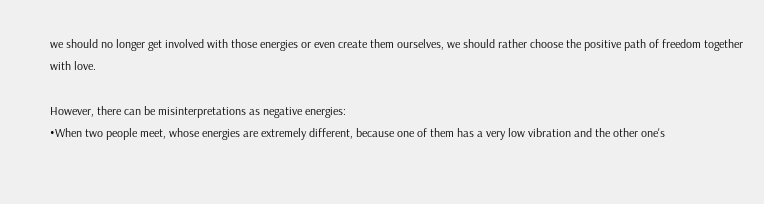we should no longer get involved with those energies or even create them ourselves, we should rather choose the positive path of freedom together with love.

However, there can be misinterpretations as negative energies:
•When two people meet, whose energies are extremely different, because one of them has a very low vibration and the other one's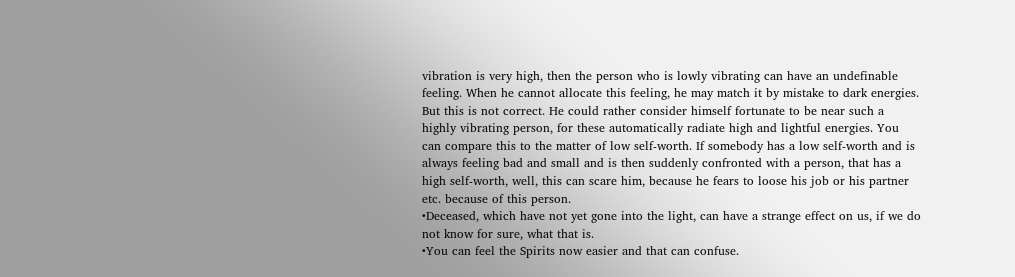vibration is very high, then the person who is lowly vibrating can have an undefinable feeling. When he cannot allocate this feeling, he may match it by mistake to dark energies. But this is not correct. He could rather consider himself fortunate to be near such a highly vibrating person, for these automatically radiate high and lightful energies. You can compare this to the matter of low self-worth. If somebody has a low self-worth and is always feeling bad and small and is then suddenly confronted with a person, that has a high self-worth, well, this can scare him, because he fears to loose his job or his partner etc. because of this person.
•Deceased, which have not yet gone into the light, can have a strange effect on us, if we do not know for sure, what that is.
•You can feel the Spirits now easier and that can confuse.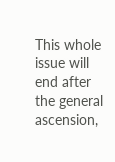This whole issue will end after the general ascension,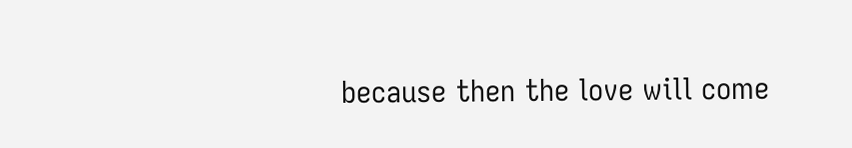because then the love will come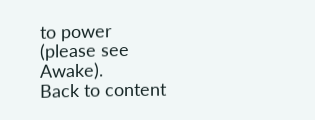to power (please see Awake).
Back to content